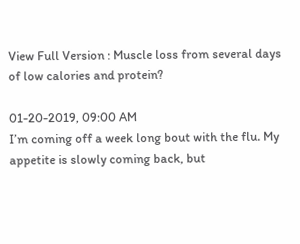View Full Version : Muscle loss from several days of low calories and protein?

01-20-2019, 09:00 AM
I’m coming off a week long bout with the flu. My appetite is slowly coming back, but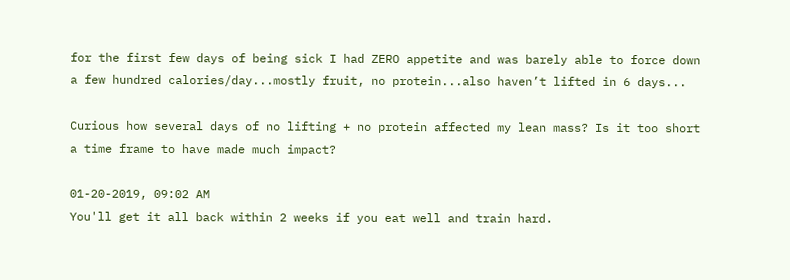for the first few days of being sick I had ZERO appetite and was barely able to force down a few hundred calories/day...mostly fruit, no protein...also haven’t lifted in 6 days...

Curious how several days of no lifting + no protein affected my lean mass? Is it too short a time frame to have made much impact?

01-20-2019, 09:02 AM
You'll get it all back within 2 weeks if you eat well and train hard.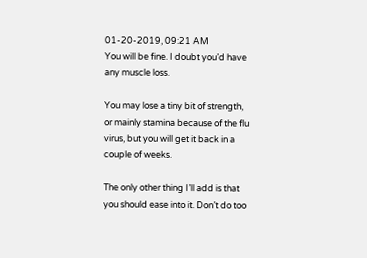01-20-2019, 09:21 AM
You will be fine. I doubt you’d have any muscle loss.

You may lose a tiny bit of strength, or mainly stamina because of the flu virus, but you will get it back in a couple of weeks.

The only other thing I’ll add is that you should ease into it. Don’t do too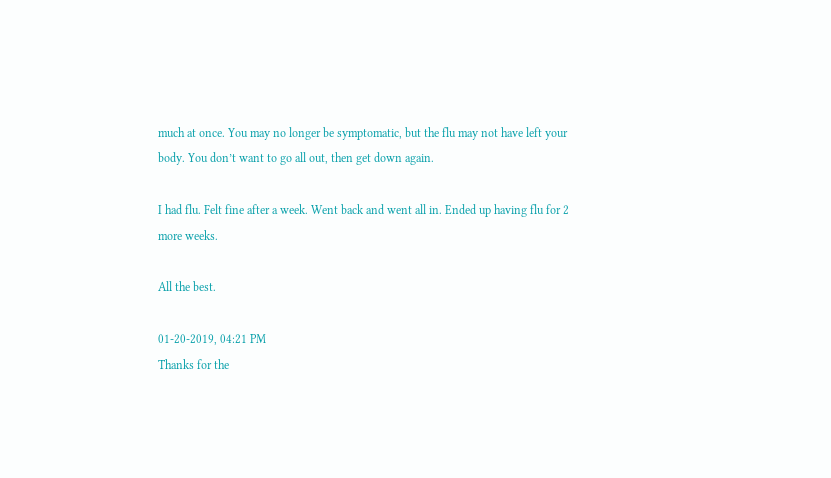much at once. You may no longer be symptomatic, but the flu may not have left your body. You don’t want to go all out, then get down again.

I had flu. Felt fine after a week. Went back and went all in. Ended up having flu for 2 more weeks.

All the best.

01-20-2019, 04:21 PM
Thanks for the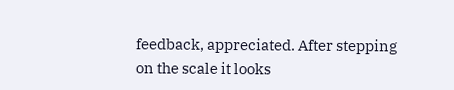feedback, appreciated. After stepping on the scale it looks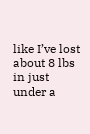like I’ve lost about 8 lbs in just under a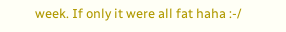week. If only it were all fat haha :-/